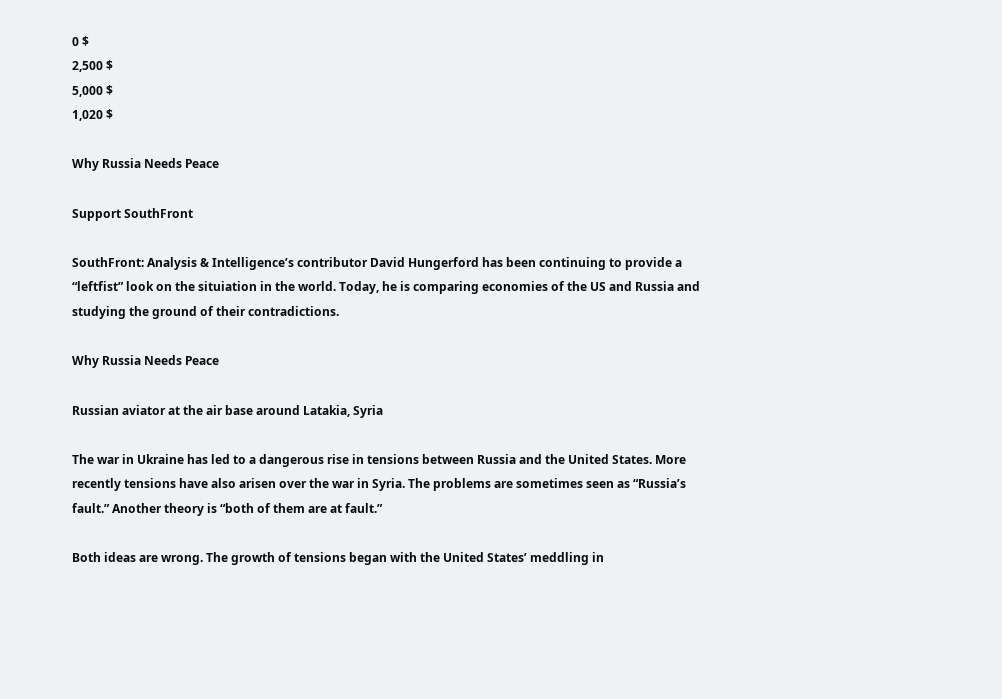0 $
2,500 $
5,000 $
1,020 $

Why Russia Needs Peace

Support SouthFront

SouthFront: Analysis & Intelligence’s contributor David Hungerford has been continuing to provide a “leftfist” look on the situiation in the world. Today, he is comparing economies of the US and Russia and studying the ground of their contradictions.

Why Russia Needs Peace

Russian aviator at the air base around Latakia, Syria

The war in Ukraine has led to a dangerous rise in tensions between Russia and the United States. More recently tensions have also arisen over the war in Syria. The problems are sometimes seen as “Russia’s fault.” Another theory is “both of them are at fault.”

Both ideas are wrong. The growth of tensions began with the United States’ meddling in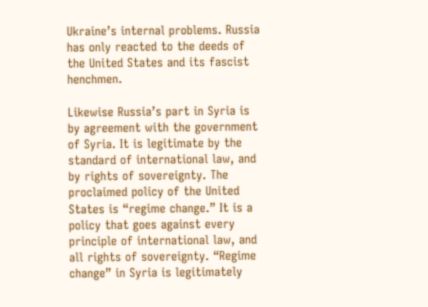Ukraine’s internal problems. Russia has only reacted to the deeds of the United States and its fascist henchmen.

Likewise Russia’s part in Syria is by agreement with the government of Syria. It is legitimate by the standard of international law, and by rights of sovereignty. The proclaimed policy of the United States is “regime change.” It is a policy that goes against every principle of international law, and all rights of sovereignty. “Regime change” in Syria is legitimately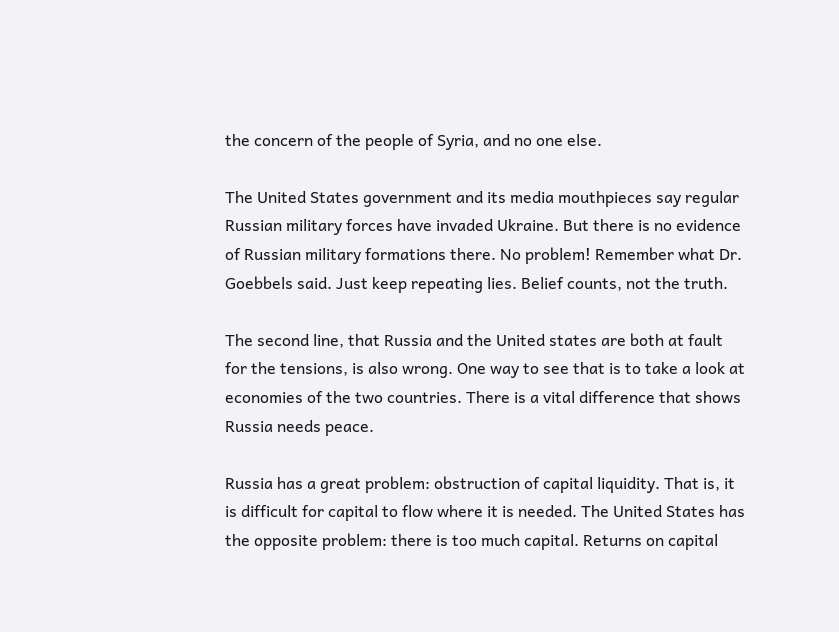the concern of the people of Syria, and no one else.

The United States government and its media mouthpieces say regular Russian military forces have invaded Ukraine. But there is no evidence of Russian military formations there. No problem! Remember what Dr. Goebbels said. Just keep repeating lies. Belief counts, not the truth.

The second line, that Russia and the United states are both at fault for the tensions, is also wrong. One way to see that is to take a look at economies of the two countries. There is a vital difference that shows Russia needs peace.

Russia has a great problem: obstruction of capital liquidity. That is, it is difficult for capital to flow where it is needed. The United States has the opposite problem: there is too much capital. Returns on capital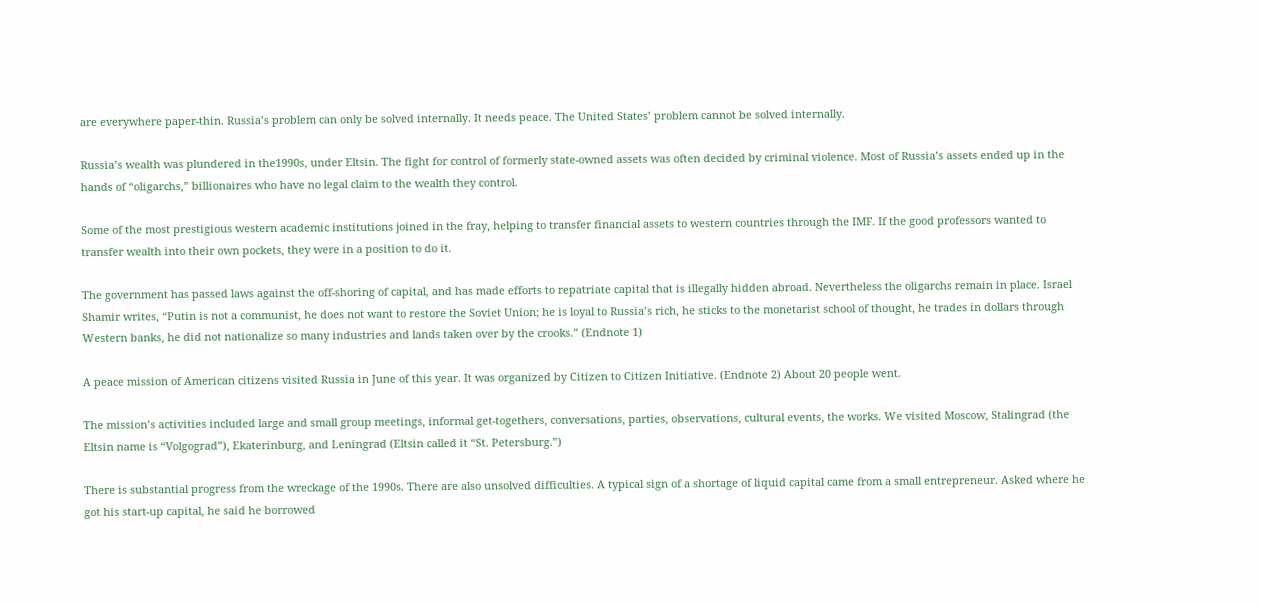are everywhere paper-thin. Russia’s problem can only be solved internally. It needs peace. The United States’ problem cannot be solved internally.

Russia’s wealth was plundered in the1990s, under Eltsin. The fight for control of formerly state-owned assets was often decided by criminal violence. Most of Russia’s assets ended up in the hands of “oligarchs,” billionaires who have no legal claim to the wealth they control.

Some of the most prestigious western academic institutions joined in the fray, helping to transfer financial assets to western countries through the IMF. If the good professors wanted to transfer wealth into their own pockets, they were in a position to do it.

The government has passed laws against the off-shoring of capital, and has made efforts to repatriate capital that is illegally hidden abroad. Nevertheless the oligarchs remain in place. Israel Shamir writes, “Putin is not a communist, he does not want to restore the Soviet Union; he is loyal to Russia’s rich, he sticks to the monetarist school of thought, he trades in dollars through Western banks, he did not nationalize so many industries and lands taken over by the crooks.” (Endnote 1)

A peace mission of American citizens visited Russia in June of this year. It was organized by Citizen to Citizen Initiative. (Endnote 2) About 20 people went.

The mission’s activities included large and small group meetings, informal get-togethers, conversations, parties, observations, cultural events, the works. We visited Moscow, Stalingrad (the Eltsin name is “Volgograd”), Ekaterinburg, and Leningrad (Eltsin called it “St. Petersburg.”)

There is substantial progress from the wreckage of the 1990s. There are also unsolved difficulties. A typical sign of a shortage of liquid capital came from a small entrepreneur. Asked where he got his start-up capital, he said he borrowed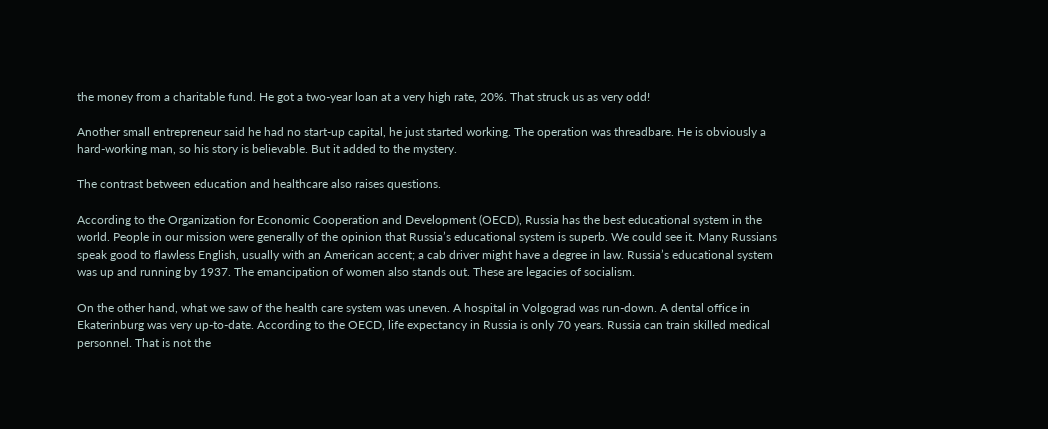the money from a charitable fund. He got a two-year loan at a very high rate, 20%. That struck us as very odd!

Another small entrepreneur said he had no start-up capital, he just started working. The operation was threadbare. He is obviously a hard-working man, so his story is believable. But it added to the mystery.

The contrast between education and healthcare also raises questions.

According to the Organization for Economic Cooperation and Development (OECD), Russia has the best educational system in the world. People in our mission were generally of the opinion that Russia’s educational system is superb. We could see it. Many Russians speak good to flawless English, usually with an American accent; a cab driver might have a degree in law. Russia’s educational system was up and running by 1937. The emancipation of women also stands out. These are legacies of socialism.

On the other hand, what we saw of the health care system was uneven. A hospital in Volgograd was run-down. A dental office in Ekaterinburg was very up-to-date. According to the OECD, life expectancy in Russia is only 70 years. Russia can train skilled medical personnel. That is not the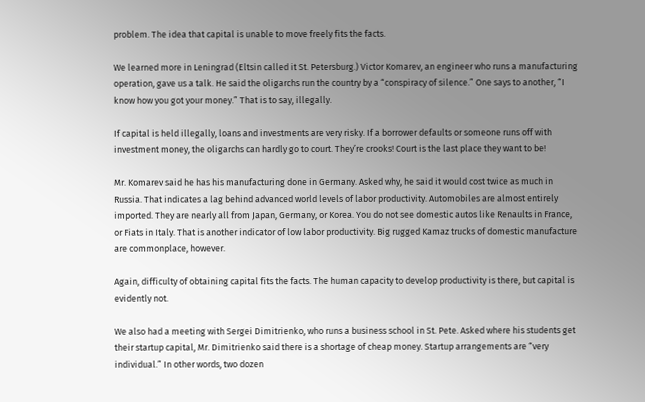problem. The idea that capital is unable to move freely fits the facts.

We learned more in Leningrad (Eltsin called it St. Petersburg.) Victor Komarev, an engineer who runs a manufacturing operation, gave us a talk. He said the oligarchs run the country by a “conspiracy of silence.” One says to another, “I know how you got your money.” That is to say, illegally.

If capital is held illegally, loans and investments are very risky. If a borrower defaults or someone runs off with investment money, the oligarchs can hardly go to court. They’re crooks! Court is the last place they want to be!

Mr. Komarev said he has his manufacturing done in Germany. Asked why, he said it would cost twice as much in Russia. That indicates a lag behind advanced world levels of labor productivity. Automobiles are almost entirely imported. They are nearly all from Japan, Germany, or Korea. You do not see domestic autos like Renaults in France, or Fiats in Italy. That is another indicator of low labor productivity. Big rugged Kamaz trucks of domestic manufacture are commonplace, however.

Again, difficulty of obtaining capital fits the facts. The human capacity to develop productivity is there, but capital is evidently not.

We also had a meeting with Sergei Dimitrienko, who runs a business school in St. Pete. Asked where his students get their startup capital, Mr. Dimitrienko said there is a shortage of cheap money. Startup arrangements are “very individual.” In other words, two dozen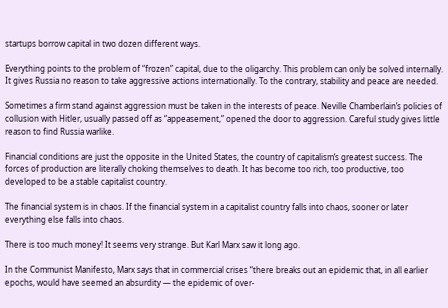startups borrow capital in two dozen different ways.

Everything points to the problem of “frozen” capital, due to the oligarchy. This problem can only be solved internally. It gives Russia no reason to take aggressive actions internationally. To the contrary, stability and peace are needed.

Sometimes a firm stand against aggression must be taken in the interests of peace. Neville Chamberlain’s policies of collusion with Hitler, usually passed off as “appeasement,” opened the door to aggression. Careful study gives little reason to find Russia warlike.

Financial conditions are just the opposite in the United States, the country of capitalism’s greatest success. The forces of production are literally choking themselves to death. It has become too rich, too productive, too developed to be a stable capitalist country.

The financial system is in chaos. If the financial system in a capitalist country falls into chaos, sooner or later everything else falls into chaos.

There is too much money! It seems very strange. But Karl Marx saw it long ago.

In the Communist Manifesto, Marx says that in commercial crises “there breaks out an epidemic that, in all earlier epochs, would have seemed an absurdity — the epidemic of over-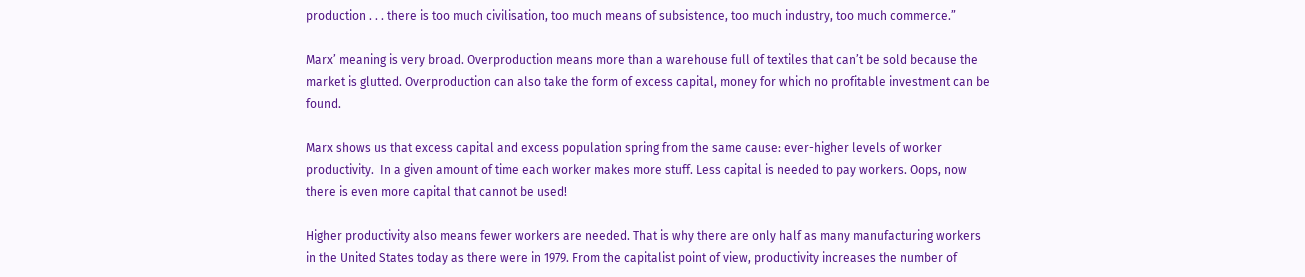production . . . there is too much civilisation, too much means of subsistence, too much industry, too much commerce.”

Marx’ meaning is very broad. Overproduction means more than a warehouse full of textiles that can’t be sold because the market is glutted. Overproduction can also take the form of excess capital, money for which no profitable investment can be found.

Marx shows us that excess capital and excess population spring from the same cause: ever-higher levels of worker productivity.  In a given amount of time each worker makes more stuff. Less capital is needed to pay workers. Oops, now there is even more capital that cannot be used!

Higher productivity also means fewer workers are needed. That is why there are only half as many manufacturing workers in the United States today as there were in 1979. From the capitalist point of view, productivity increases the number of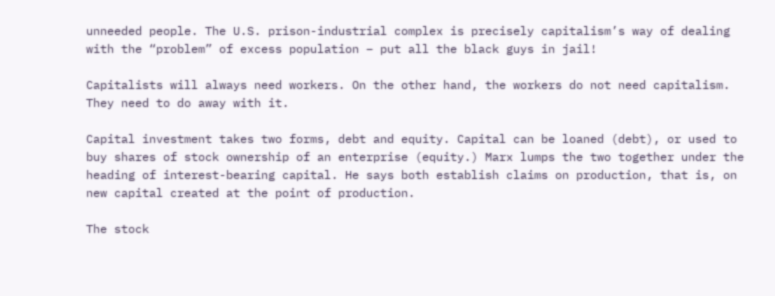unneeded people. The U.S. prison-industrial complex is precisely capitalism’s way of dealing with the “problem” of excess population – put all the black guys in jail!

Capitalists will always need workers. On the other hand, the workers do not need capitalism. They need to do away with it.

Capital investment takes two forms, debt and equity. Capital can be loaned (debt), or used to buy shares of stock ownership of an enterprise (equity.) Marx lumps the two together under the heading of interest-bearing capital. He says both establish claims on production, that is, on new capital created at the point of production.

The stock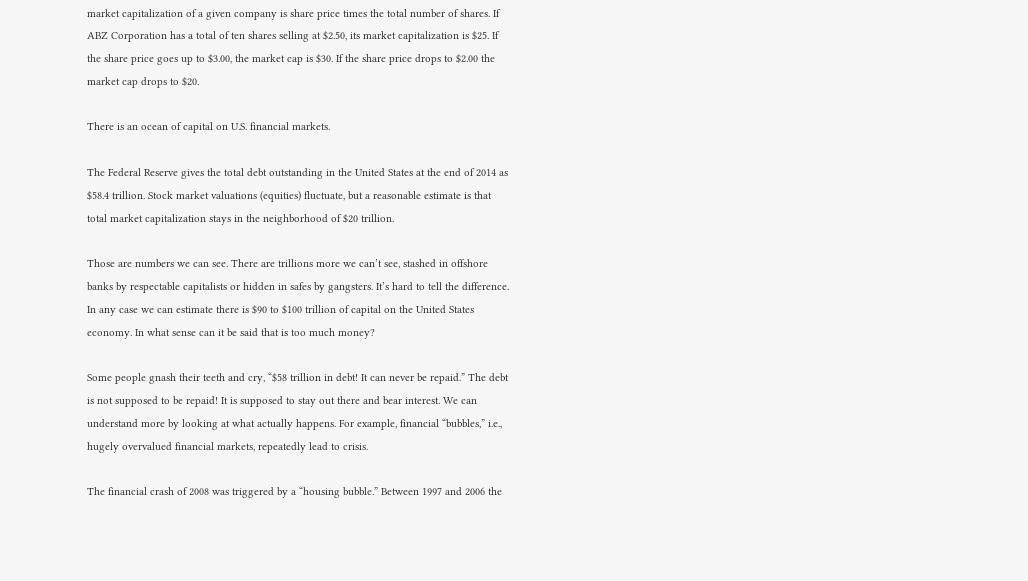market capitalization of a given company is share price times the total number of shares. If ABZ Corporation has a total of ten shares selling at $2.50, its market capitalization is $25. If the share price goes up to $3.00, the market cap is $30. If the share price drops to $2.00 the market cap drops to $20.

There is an ocean of capital on U.S. financial markets.

The Federal Reserve gives the total debt outstanding in the United States at the end of 2014 as $58.4 trillion. Stock market valuations (equities) fluctuate, but a reasonable estimate is that total market capitalization stays in the neighborhood of $20 trillion.

Those are numbers we can see. There are trillions more we can’t see, stashed in offshore banks by respectable capitalists or hidden in safes by gangsters. It’s hard to tell the difference. In any case we can estimate there is $90 to $100 trillion of capital on the United States economy. In what sense can it be said that is too much money?

Some people gnash their teeth and cry, “$58 trillion in debt! It can never be repaid.” The debt is not supposed to be repaid! It is supposed to stay out there and bear interest. We can understand more by looking at what actually happens. For example, financial “bubbles,” i.e., hugely overvalued financial markets, repeatedly lead to crisis.

The financial crash of 2008 was triggered by a “housing bubble.” Between 1997 and 2006 the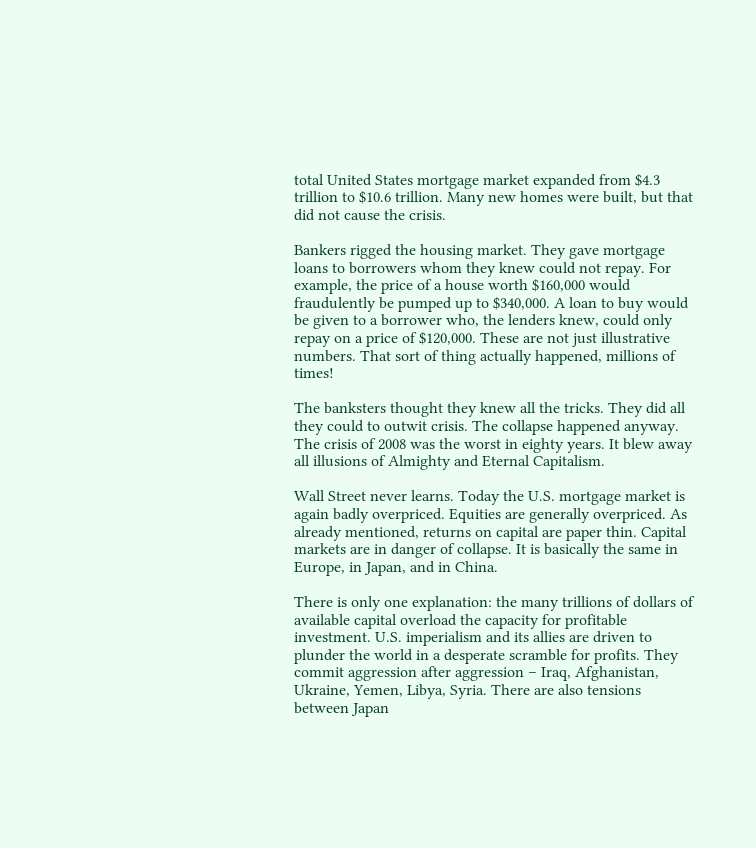total United States mortgage market expanded from $4.3 trillion to $10.6 trillion. Many new homes were built, but that did not cause the crisis.

Bankers rigged the housing market. They gave mortgage loans to borrowers whom they knew could not repay. For example, the price of a house worth $160,000 would fraudulently be pumped up to $340,000. A loan to buy would be given to a borrower who, the lenders knew, could only repay on a price of $120,000. These are not just illustrative numbers. That sort of thing actually happened, millions of times!

The banksters thought they knew all the tricks. They did all they could to outwit crisis. The collapse happened anyway. The crisis of 2008 was the worst in eighty years. It blew away all illusions of Almighty and Eternal Capitalism.

Wall Street never learns. Today the U.S. mortgage market is again badly overpriced. Equities are generally overpriced. As already mentioned, returns on capital are paper thin. Capital markets are in danger of collapse. It is basically the same in Europe, in Japan, and in China.

There is only one explanation: the many trillions of dollars of available capital overload the capacity for profitable investment. U.S. imperialism and its allies are driven to plunder the world in a desperate scramble for profits. They commit aggression after aggression – Iraq, Afghanistan, Ukraine, Yemen, Libya, Syria. There are also tensions between Japan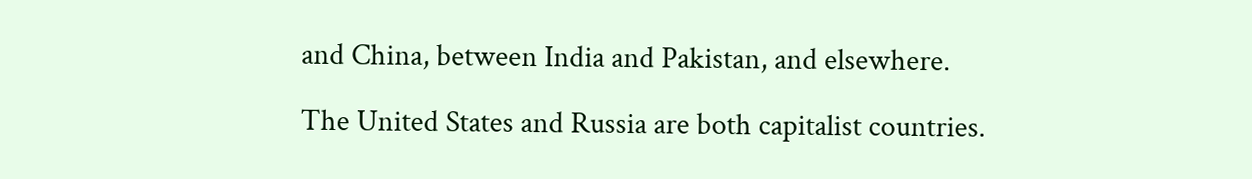and China, between India and Pakistan, and elsewhere.

The United States and Russia are both capitalist countries.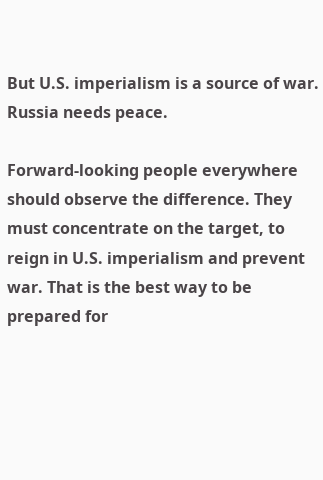But U.S. imperialism is a source of war. Russia needs peace.

Forward-looking people everywhere should observe the difference. They must concentrate on the target, to reign in U.S. imperialism and prevent war. That is the best way to be prepared for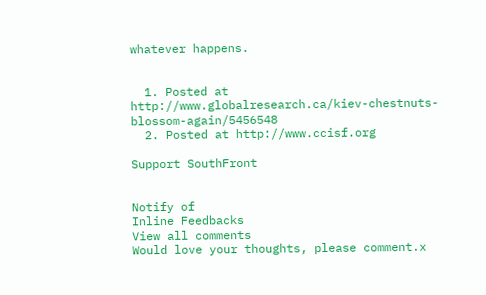whatever happens.


  1. Posted at http://www.globalresearch.ca/kiev-chestnuts-blossom-again/5456548
  2. Posted at http://www.ccisf.org

Support SouthFront


Notify of
Inline Feedbacks
View all comments
Would love your thoughts, please comment.x